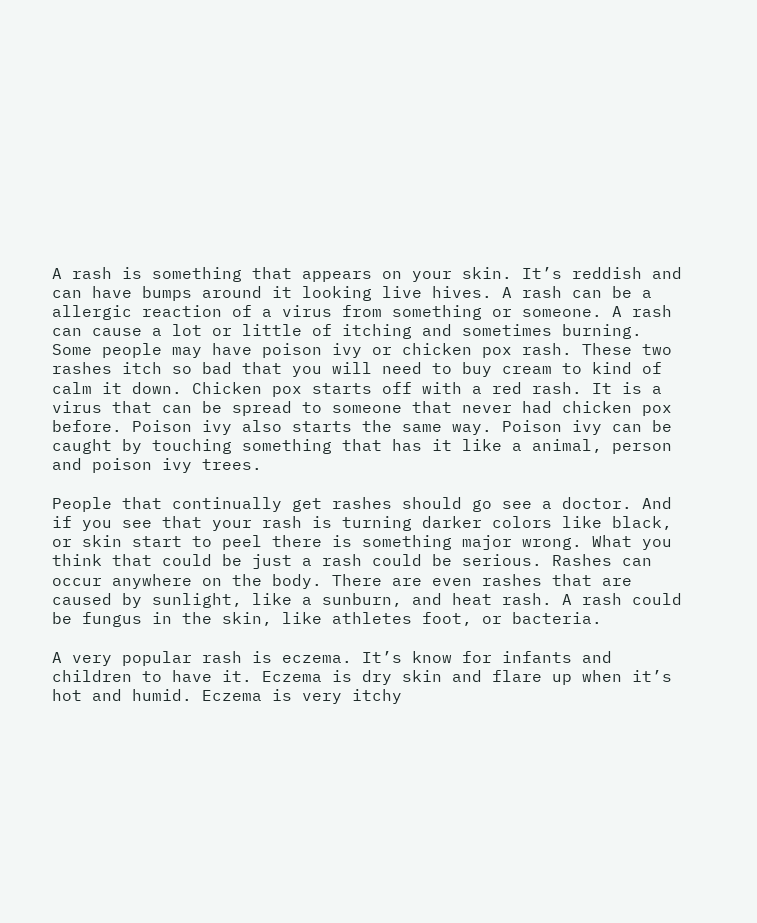A rash is something that appears on your skin. It’s reddish and can have bumps around it looking live hives. A rash can be a allergic reaction of a virus from something or someone. A rash can cause a lot or little of itching and sometimes burning. Some people may have poison ivy or chicken pox rash. These two rashes itch so bad that you will need to buy cream to kind of calm it down. Chicken pox starts off with a red rash. It is a virus that can be spread to someone that never had chicken pox before. Poison ivy also starts the same way. Poison ivy can be caught by touching something that has it like a animal, person and poison ivy trees.

People that continually get rashes should go see a doctor. And if you see that your rash is turning darker colors like black, or skin start to peel there is something major wrong. What you think that could be just a rash could be serious. Rashes can occur anywhere on the body. There are even rashes that are caused by sunlight, like a sunburn, and heat rash. A rash could be fungus in the skin, like athletes foot, or bacteria.

A very popular rash is eczema. It’s know for infants and children to have it. Eczema is dry skin and flare up when it’s hot and humid. Eczema is very itchy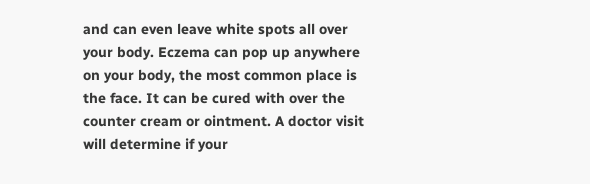and can even leave white spots all over your body. Eczema can pop up anywhere on your body, the most common place is the face. It can be cured with over the counter cream or ointment. A doctor visit will determine if your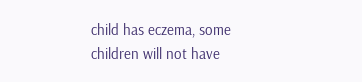child has eczema, some children will not have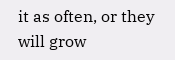it as often, or they will grow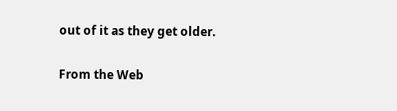out of it as they get older.

From the Web